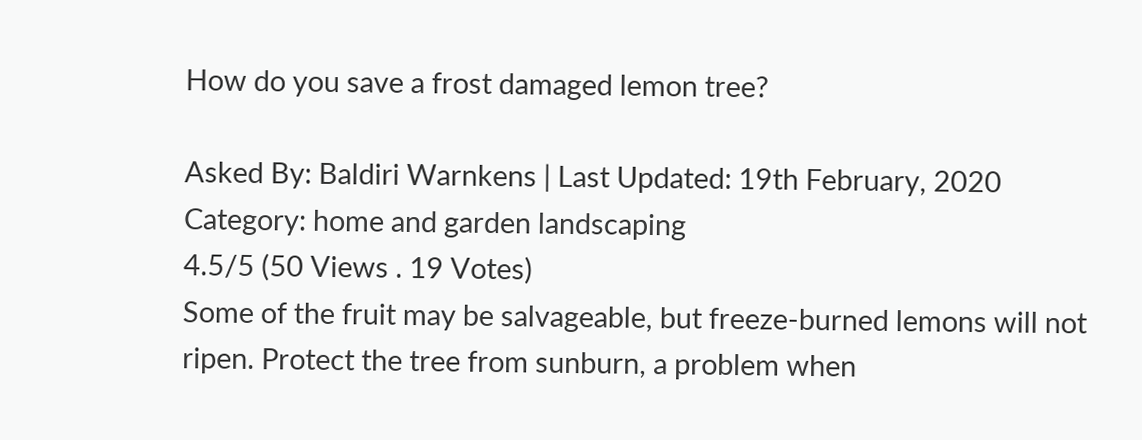How do you save a frost damaged lemon tree?

Asked By: Baldiri Warnkens | Last Updated: 19th February, 2020
Category: home and garden landscaping
4.5/5 (50 Views . 19 Votes)
Some of the fruit may be salvageable, but freeze-burned lemons will not ripen. Protect the tree from sunburn, a problem when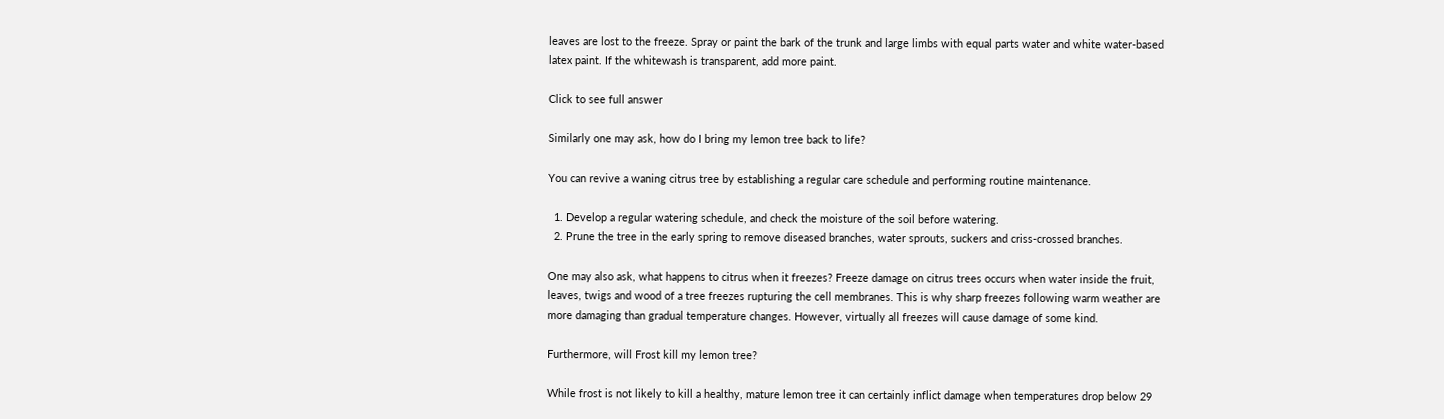leaves are lost to the freeze. Spray or paint the bark of the trunk and large limbs with equal parts water and white water-based latex paint. If the whitewash is transparent, add more paint.

Click to see full answer

Similarly one may ask, how do I bring my lemon tree back to life?

You can revive a waning citrus tree by establishing a regular care schedule and performing routine maintenance.

  1. Develop a regular watering schedule, and check the moisture of the soil before watering.
  2. Prune the tree in the early spring to remove diseased branches, water sprouts, suckers and criss-crossed branches.

One may also ask, what happens to citrus when it freezes? Freeze damage on citrus trees occurs when water inside the fruit, leaves, twigs and wood of a tree freezes rupturing the cell membranes. This is why sharp freezes following warm weather are more damaging than gradual temperature changes. However, virtually all freezes will cause damage of some kind.

Furthermore, will Frost kill my lemon tree?

While frost is not likely to kill a healthy, mature lemon tree it can certainly inflict damage when temperatures drop below 29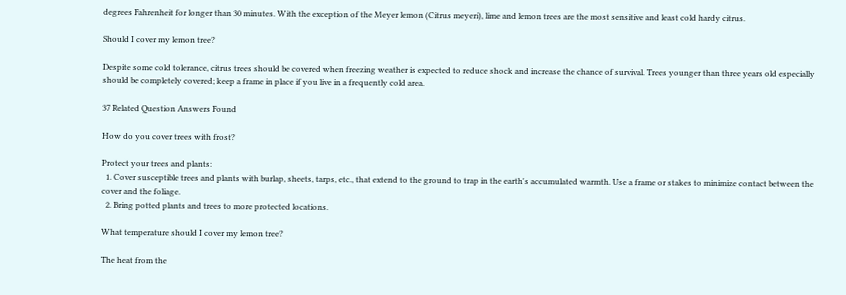degrees Fahrenheit for longer than 30 minutes. With the exception of the Meyer lemon (Citrus meyeri), lime and lemon trees are the most sensitive and least cold hardy citrus.

Should I cover my lemon tree?

Despite some cold tolerance, citrus trees should be covered when freezing weather is expected to reduce shock and increase the chance of survival. Trees younger than three years old especially should be completely covered; keep a frame in place if you live in a frequently cold area.

37 Related Question Answers Found

How do you cover trees with frost?

Protect your trees and plants:
  1. Cover susceptible trees and plants with burlap, sheets, tarps, etc., that extend to the ground to trap in the earth's accumulated warmth. Use a frame or stakes to minimize contact between the cover and the foliage.
  2. Bring potted plants and trees to more protected locations.

What temperature should I cover my lemon tree?

The heat from the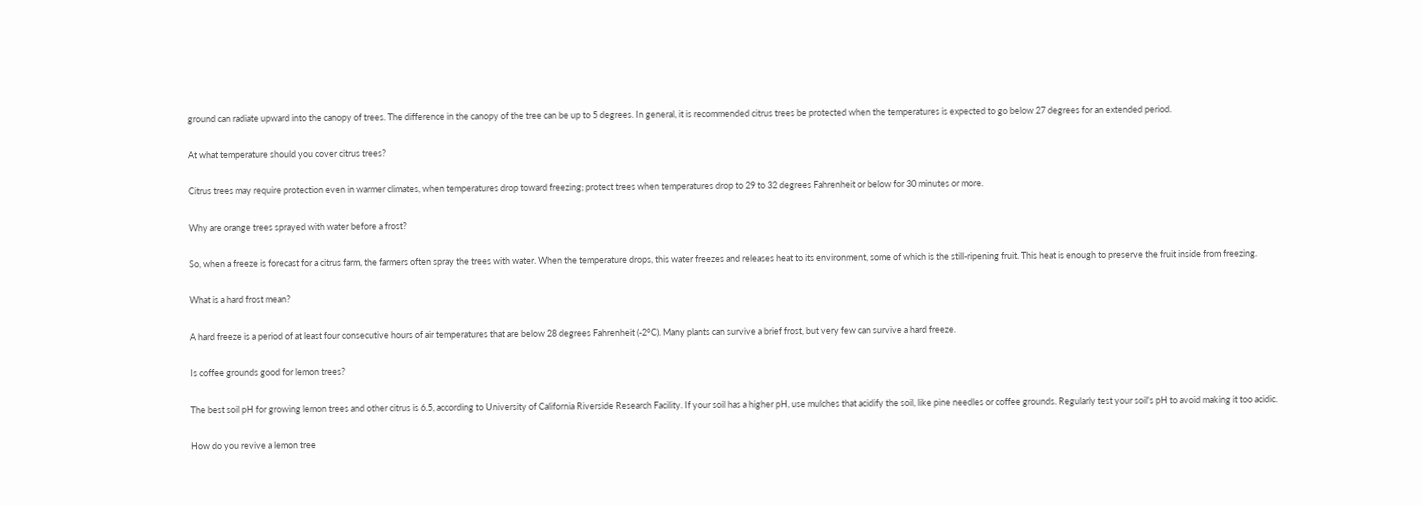ground can radiate upward into the canopy of trees. The difference in the canopy of the tree can be up to 5 degrees. In general, it is recommended citrus trees be protected when the temperatures is expected to go below 27 degrees for an extended period.

At what temperature should you cover citrus trees?

Citrus trees may require protection even in warmer climates, when temperatures drop toward freezing; protect trees when temperatures drop to 29 to 32 degrees Fahrenheit or below for 30 minutes or more.

Why are orange trees sprayed with water before a frost?

So, when a freeze is forecast for a citrus farm, the farmers often spray the trees with water. When the temperature drops, this water freezes and releases heat to its environment, some of which is the still-ripening fruit. This heat is enough to preserve the fruit inside from freezing.

What is a hard frost mean?

A hard freeze is a period of at least four consecutive hours of air temperatures that are below 28 degrees Fahrenheit (-2°C). Many plants can survive a brief frost, but very few can survive a hard freeze.

Is coffee grounds good for lemon trees?

The best soil pH for growing lemon trees and other citrus is 6.5, according to University of California Riverside Research Facility. If your soil has a higher pH, use mulches that acidify the soil, like pine needles or coffee grounds. Regularly test your soil's pH to avoid making it too acidic.

How do you revive a lemon tree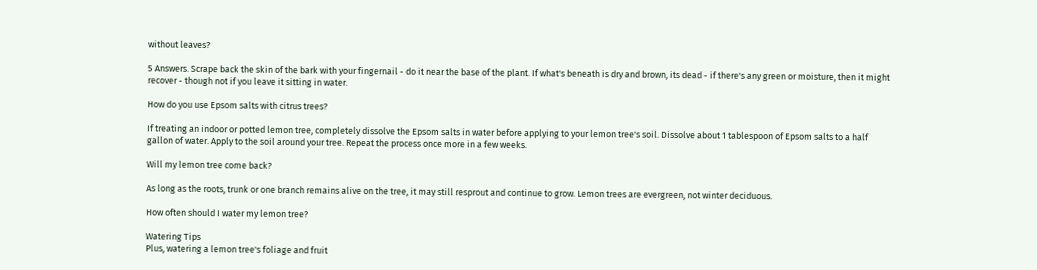without leaves?

5 Answers. Scrape back the skin of the bark with your fingernail - do it near the base of the plant. If what's beneath is dry and brown, its dead - if there's any green or moisture, then it might recover - though not if you leave it sitting in water.

How do you use Epsom salts with citrus trees?

If treating an indoor or potted lemon tree, completely dissolve the Epsom salts in water before applying to your lemon tree's soil. Dissolve about 1 tablespoon of Epsom salts to a half gallon of water. Apply to the soil around your tree. Repeat the process once more in a few weeks.

Will my lemon tree come back?

As long as the roots, trunk or one branch remains alive on the tree, it may still resprout and continue to grow. Lemon trees are evergreen, not winter deciduous.

How often should I water my lemon tree?

Watering Tips
Plus, watering a lemon tree's foliage and fruit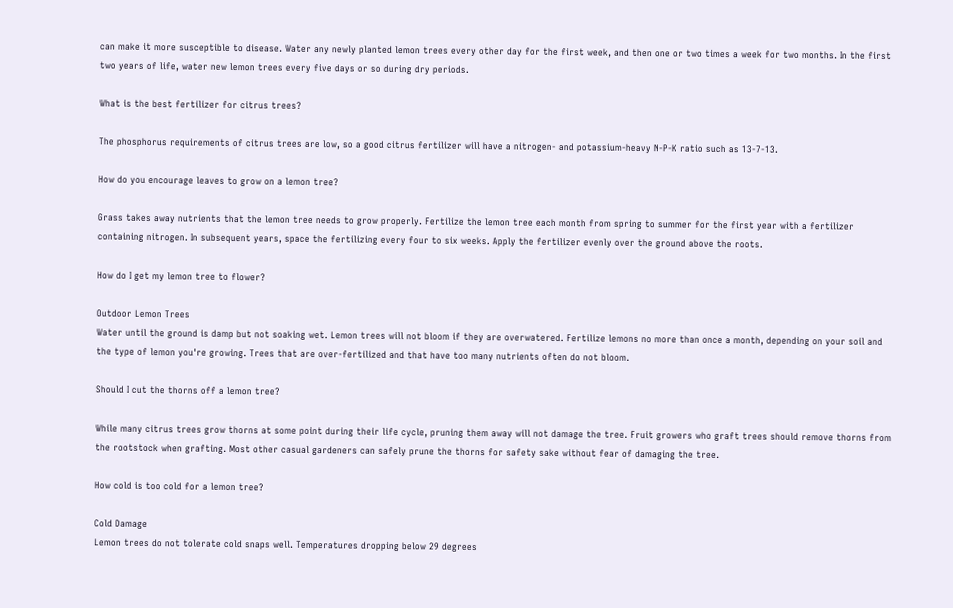can make it more susceptible to disease. Water any newly planted lemon trees every other day for the first week, and then one or two times a week for two months. In the first two years of life, water new lemon trees every five days or so during dry periods.

What is the best fertilizer for citrus trees?

The phosphorus requirements of citrus trees are low, so a good citrus fertilizer will have a nitrogen- and potassium-heavy N-P-K ratio such as 13-7-13.

How do you encourage leaves to grow on a lemon tree?

Grass takes away nutrients that the lemon tree needs to grow properly. Fertilize the lemon tree each month from spring to summer for the first year with a fertilizer containing nitrogen. In subsequent years, space the fertilizing every four to six weeks. Apply the fertilizer evenly over the ground above the roots.

How do I get my lemon tree to flower?

Outdoor Lemon Trees
Water until the ground is damp but not soaking wet. Lemon trees will not bloom if they are overwatered. Fertilize lemons no more than once a month, depending on your soil and the type of lemon you're growing. Trees that are over-fertilized and that have too many nutrients often do not bloom.

Should I cut the thorns off a lemon tree?

While many citrus trees grow thorns at some point during their life cycle, pruning them away will not damage the tree. Fruit growers who graft trees should remove thorns from the rootstock when grafting. Most other casual gardeners can safely prune the thorns for safety sake without fear of damaging the tree.

How cold is too cold for a lemon tree?

Cold Damage
Lemon trees do not tolerate cold snaps well. Temperatures dropping below 29 degrees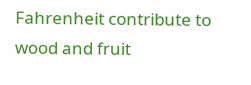Fahrenheit contribute to wood and fruit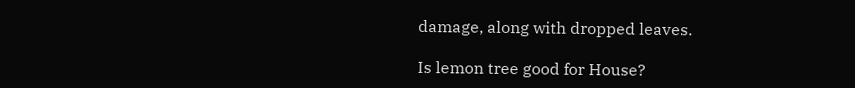damage, along with dropped leaves.

Is lemon tree good for House?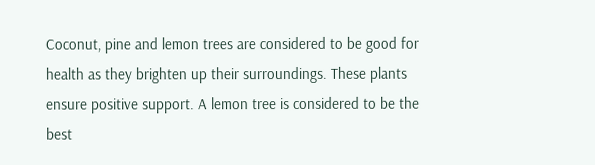Coconut, pine and lemon trees are considered to be good for health as they brighten up their surroundings. These plants ensure positive support. A lemon tree is considered to be the best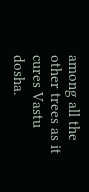among all the other trees as it cures Vastu dosha.